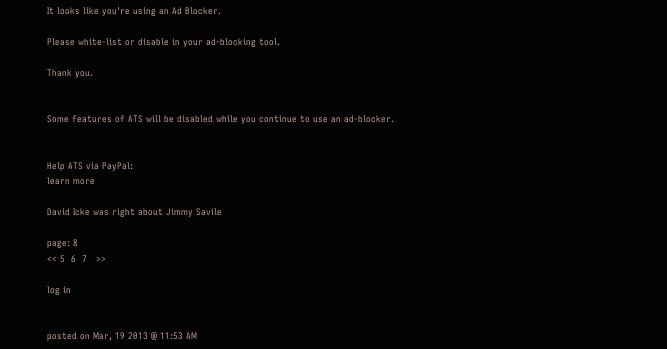It looks like you're using an Ad Blocker.

Please white-list or disable in your ad-blocking tool.

Thank you.


Some features of ATS will be disabled while you continue to use an ad-blocker.


Help ATS via PayPal:
learn more

David Icke was right about Jimmy Savile

page: 8
<< 5  6  7   >>

log in


posted on Mar, 19 2013 @ 11:53 AM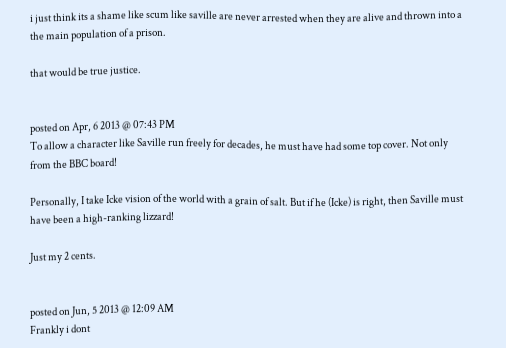i just think its a shame like scum like saville are never arrested when they are alive and thrown into a the main population of a prison.

that would be true justice.


posted on Apr, 6 2013 @ 07:43 PM
To allow a character like Saville run freely for decades, he must have had some top cover. Not only from the BBC board!

Personally, I take Icke vision of the world with a grain of salt. But if he (Icke) is right, then Saville must have been a high-ranking lizzard!

Just my 2 cents.


posted on Jun, 5 2013 @ 12:09 AM
Frankly i dont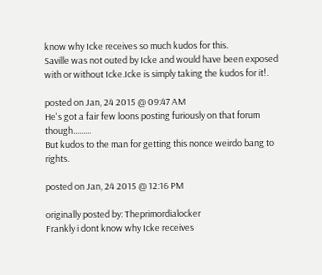know why Icke receives so much kudos for this.
Saville was not outed by Icke and would have been exposed with or without Icke.Icke is simply taking the kudos for it!.

posted on Jan, 24 2015 @ 09:47 AM
He's got a fair few loons posting furiously on that forum though.........
But kudos to the man for getting this nonce weirdo bang to rights.

posted on Jan, 24 2015 @ 12:16 PM

originally posted by: Theprimordialocker
Frankly i dont know why Icke receives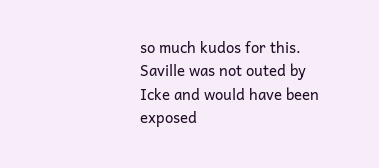so much kudos for this.
Saville was not outed by Icke and would have been exposed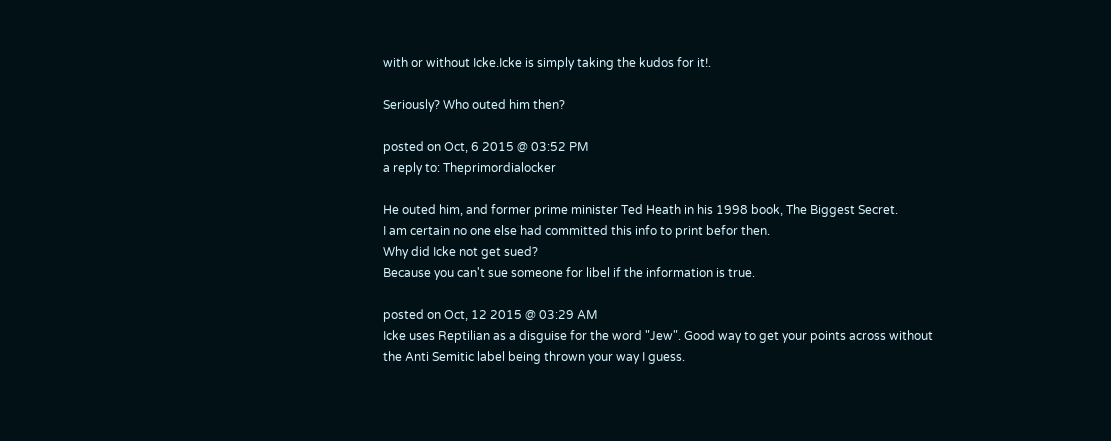with or without Icke.Icke is simply taking the kudos for it!.

Seriously? Who outed him then?

posted on Oct, 6 2015 @ 03:52 PM
a reply to: Theprimordialocker

He outed him, and former prime minister Ted Heath in his 1998 book, The Biggest Secret.
I am certain no one else had committed this info to print befor then.
Why did Icke not get sued?
Because you can't sue someone for libel if the information is true.

posted on Oct, 12 2015 @ 03:29 AM
Icke uses Reptilian as a disguise for the word "Jew". Good way to get your points across without the Anti Semitic label being thrown your way I guess.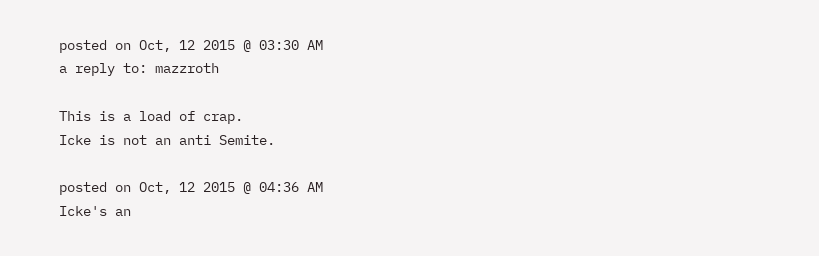posted on Oct, 12 2015 @ 03:30 AM
a reply to: mazzroth

This is a load of crap.
Icke is not an anti Semite.

posted on Oct, 12 2015 @ 04:36 AM
Icke's an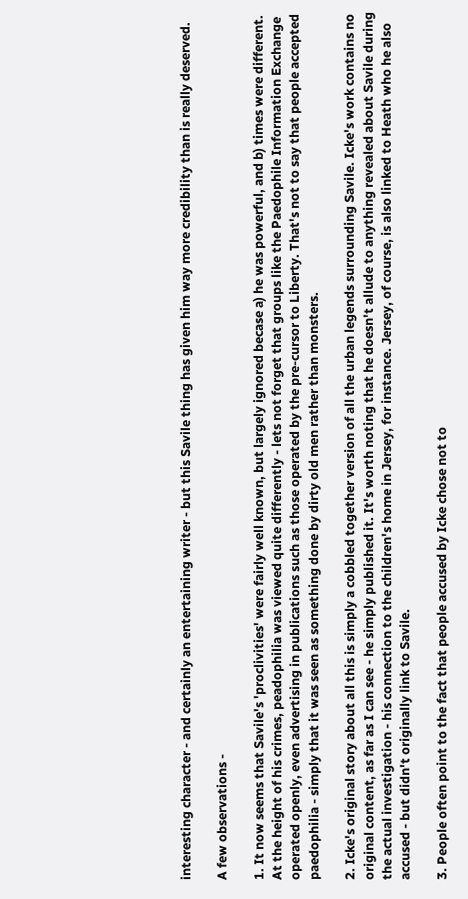interesting character - and certainly an entertaining writer - but this Savile thing has given him way more credibility than is really deserved.

A few observations -

1. It now seems that Savile's 'proclivities' were fairly well known, but largely ignored becase a) he was powerful, and b) times were different. At the height of his crimes, peadophilia was viewed quite differently - lets not forget that groups like the Paedophile Information Exchange operated openly, even advertising in publications such as those operated by the pre-cursor to Liberty. That's not to say that people accepted paedophilia - simply that it was seen as something done by dirty old men rather than monsters.

2. Icke's original story about all this is simply a cobbled together version of all the urban legends surrounding Savile. Icke's work contains no original content, as far as I can see - he simply published it. It's worth noting that he doesn't allude to anything revealed about Savile during the actual investigation - his connection to the children's home in Jersey, for instance. Jersey, of course, is also linked to Heath who he also accused - but didn't originally link to Savile.

3. People often point to the fact that people accused by Icke chose not to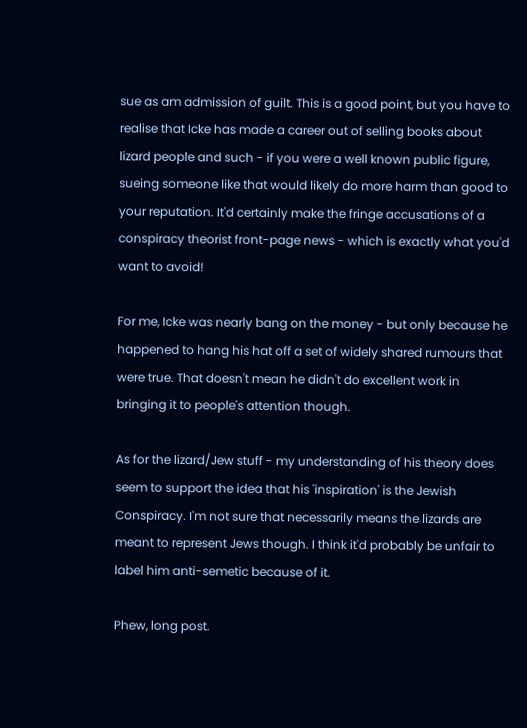sue as am admission of guilt. This is a good point, but you have to realise that Icke has made a career out of selling books about lizard people and such - if you were a well known public figure, sueing someone like that would likely do more harm than good to your reputation. It'd certainly make the fringe accusations of a conspiracy theorist front-page news - which is exactly what you'd want to avoid!

For me, Icke was nearly bang on the money - but only because he happened to hang his hat off a set of widely shared rumours that were true. That doesn't mean he didn't do excellent work in bringing it to people's attention though.

As for the lizard/Jew stuff - my understanding of his theory does seem to support the idea that his 'inspiration' is the Jewish Conspiracy. I'm not sure that necessarily means the lizards are meant to represent Jews though. I think it'd probably be unfair to label him anti-semetic because of it.

Phew, long post.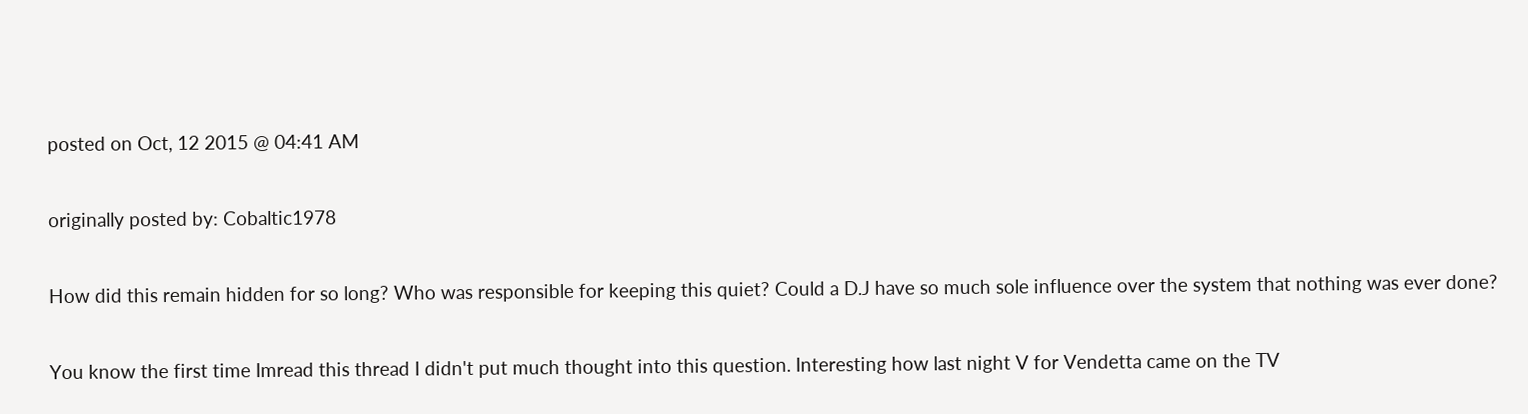posted on Oct, 12 2015 @ 04:41 AM

originally posted by: Cobaltic1978

How did this remain hidden for so long? Who was responsible for keeping this quiet? Could a D.J have so much sole influence over the system that nothing was ever done?

You know the first time Imread this thread I didn't put much thought into this question. Interesting how last night V for Vendetta came on the TV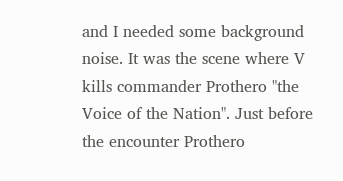and I needed some background noise. It was the scene where V kills commander Prothero "the Voice of the Nation". Just before the encounter Prothero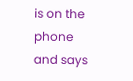is on the phone and says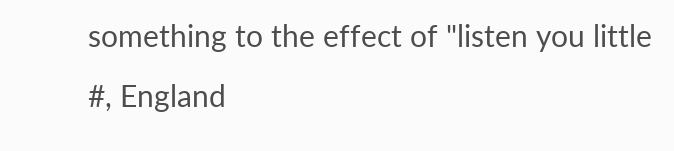something to the effect of "listen you little #, England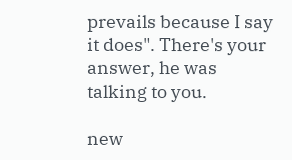prevails because I say it does". There's your answer, he was talking to you.

new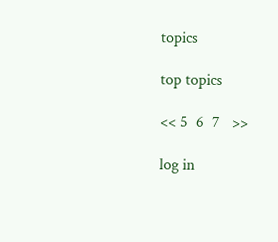topics

top topics

<< 5  6  7   >>

log in